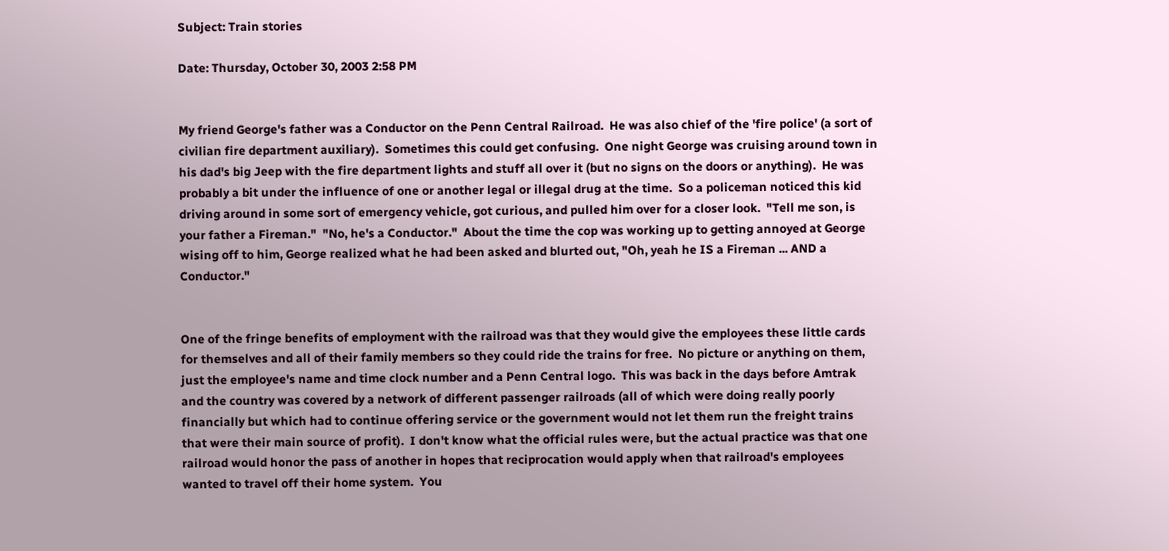Subject: Train stories

Date: Thursday, October 30, 2003 2:58 PM


My friend George's father was a Conductor on the Penn Central Railroad.  He was also chief of the 'fire police' (a sort of civilian fire department auxiliary).  Sometimes this could get confusing.  One night George was cruising around town in his dad's big Jeep with the fire department lights and stuff all over it (but no signs on the doors or anything).  He was probably a bit under the influence of one or another legal or illegal drug at the time.  So a policeman noticed this kid driving around in some sort of emergency vehicle, got curious, and pulled him over for a closer look.  "Tell me son, is your father a Fireman."  "No, he's a Conductor."  About the time the cop was working up to getting annoyed at George wising off to him, George realized what he had been asked and blurted out, "Oh, yeah he IS a Fireman ... AND a Conductor."


One of the fringe benefits of employment with the railroad was that they would give the employees these little cards for themselves and all of their family members so they could ride the trains for free.  No picture or anything on them, just the employee's name and time clock number and a Penn Central logo.  This was back in the days before Amtrak and the country was covered by a network of different passenger railroads (all of which were doing really poorly financially but which had to continue offering service or the government would not let them run the freight trains that were their main source of profit).  I don't know what the official rules were, but the actual practice was that one railroad would honor the pass of another in hopes that reciprocation would apply when that railroad's employees wanted to travel off their home system.  You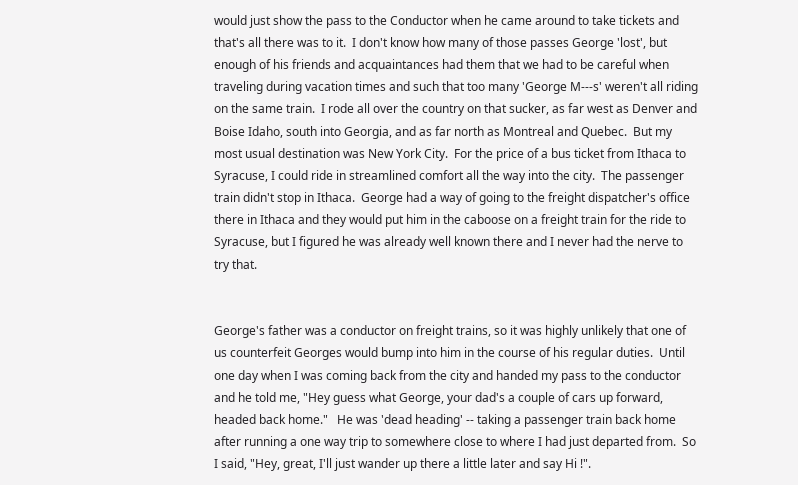would just show the pass to the Conductor when he came around to take tickets and that's all there was to it.  I don't know how many of those passes George 'lost', but enough of his friends and acquaintances had them that we had to be careful when traveling during vacation times and such that too many 'George M---s' weren't all riding on the same train.  I rode all over the country on that sucker, as far west as Denver and Boise Idaho, south into Georgia, and as far north as Montreal and Quebec.  But my most usual destination was New York City.  For the price of a bus ticket from Ithaca to Syracuse, I could ride in streamlined comfort all the way into the city.  The passenger train didn't stop in Ithaca.  George had a way of going to the freight dispatcher's office there in Ithaca and they would put him in the caboose on a freight train for the ride to Syracuse, but I figured he was already well known there and I never had the nerve to try that.


George's father was a conductor on freight trains, so it was highly unlikely that one of us counterfeit Georges would bump into him in the course of his regular duties.  Until one day when I was coming back from the city and handed my pass to the conductor and he told me, "Hey guess what George, your dad's a couple of cars up forward, headed back home."   He was 'dead heading' -- taking a passenger train back home after running a one way trip to somewhere close to where I had just departed from.  So I said, "Hey, great, I'll just wander up there a little later and say Hi !".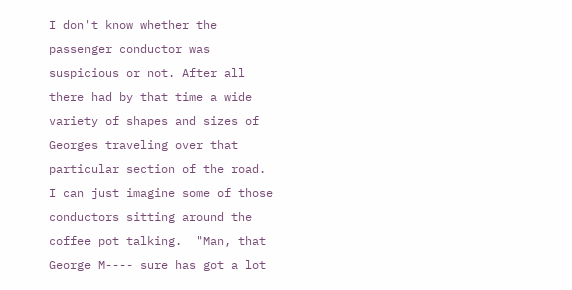I don't know whether the passenger conductor was suspicious or not. After all there had by that time a wide variety of shapes and sizes of Georges traveling over that particular section of the road.  I can just imagine some of those conductors sitting around the coffee pot talking.  "Man, that George M---- sure has got a lot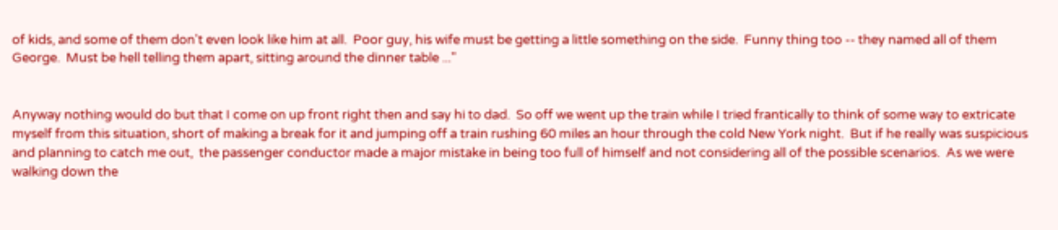of kids, and some of them don't even look like him at all.  Poor guy, his wife must be getting a little something on the side.  Funny thing too -- they named all of them George.  Must be hell telling them apart, sitting around the dinner table ..."


Anyway nothing would do but that I come on up front right then and say hi to dad.  So off we went up the train while I tried frantically to think of some way to extricate myself from this situation, short of making a break for it and jumping off a train rushing 60 miles an hour through the cold New York night.  But if he really was suspicious and planning to catch me out,  the passenger conductor made a major mistake in being too full of himself and not considering all of the possible scenarios.  As we were walking down the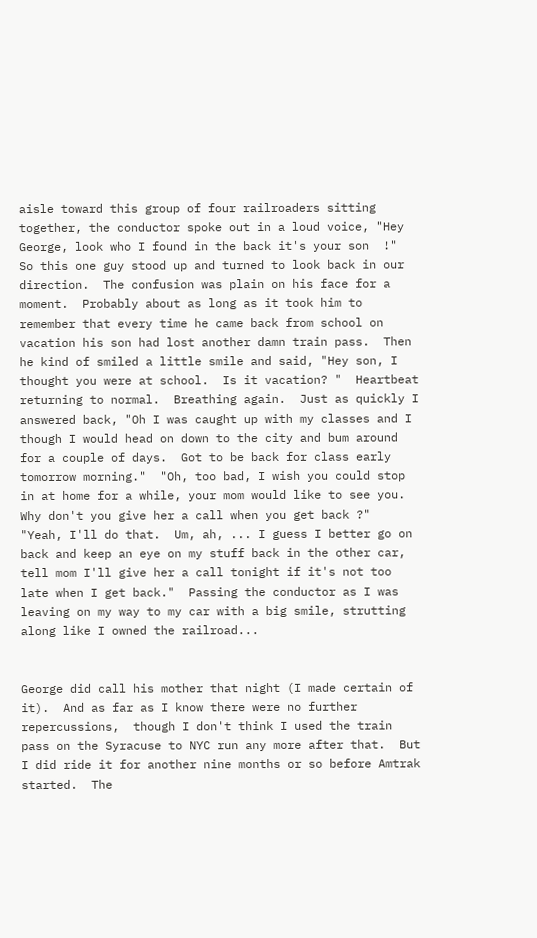aisle toward this group of four railroaders sitting together, the conductor spoke out in a loud voice, "Hey George, look who I found in the back it's your son  !"  So this one guy stood up and turned to look back in our direction.  The confusion was plain on his face for a moment.  Probably about as long as it took him to remember that every time he came back from school on vacation his son had lost another damn train pass.  Then he kind of smiled a little smile and said, "Hey son, I thought you were at school.  Is it vacation? "  Heartbeat returning to normal.  Breathing again.  Just as quickly I answered back, "Oh I was caught up with my classes and I though I would head on down to the city and bum around for a couple of days.  Got to be back for class early tomorrow morning."  "Oh, too bad, I wish you could stop in at home for a while, your mom would like to see you.  Why don't you give her a call when you get back ?"  "Yeah, I'll do that.  Um, ah, ... I guess I better go on back and keep an eye on my stuff back in the other car, tell mom I'll give her a call tonight if it's not too late when I get back."  Passing the conductor as I was leaving on my way to my car with a big smile, strutting along like I owned the railroad...


George did call his mother that night (I made certain of it).  And as far as I know there were no further repercussions,  though I don't think I used the train pass on the Syracuse to NYC run any more after that.  But I did ride it for another nine months or so before Amtrak started.  The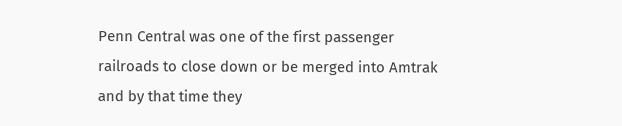Penn Central was one of the first passenger railroads to close down or be merged into Amtrak and by that time they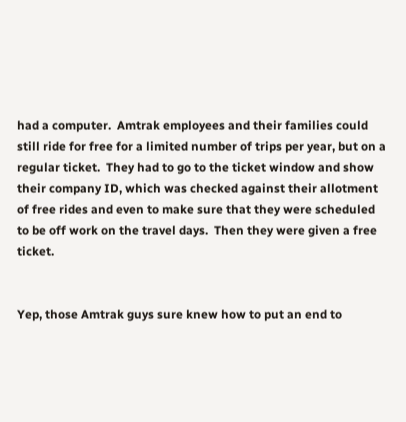had a computer.  Amtrak employees and their families could still ride for free for a limited number of trips per year, but on a regular ticket.  They had to go to the ticket window and show their company ID, which was checked against their allotment of free rides and even to make sure that they were scheduled to be off work on the travel days.  Then they were given a free ticket.


Yep, those Amtrak guys sure knew how to put an end to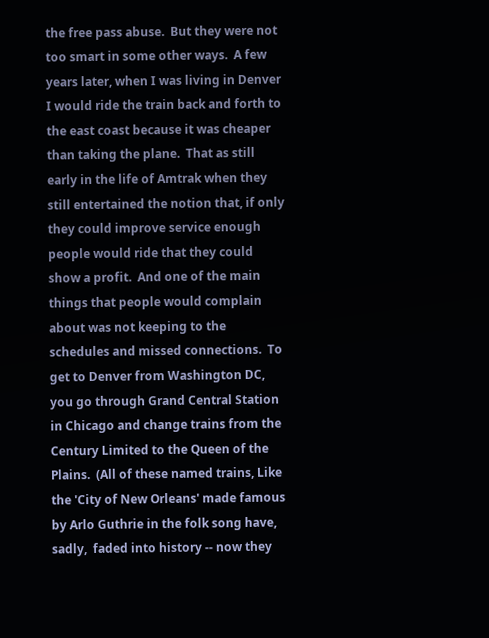the free pass abuse.  But they were not too smart in some other ways.  A few years later, when I was living in Denver I would ride the train back and forth to the east coast because it was cheaper than taking the plane.  That as still early in the life of Amtrak when they still entertained the notion that, if only they could improve service enough people would ride that they could show a profit.  And one of the main things that people would complain about was not keeping to the schedules and missed connections.  To get to Denver from Washington DC, you go through Grand Central Station in Chicago and change trains from the Century Limited to the Queen of the Plains.  (All of these named trains, Like the 'City of New Orleans' made famous by Arlo Guthrie in the folk song have, sadly,  faded into history -- now they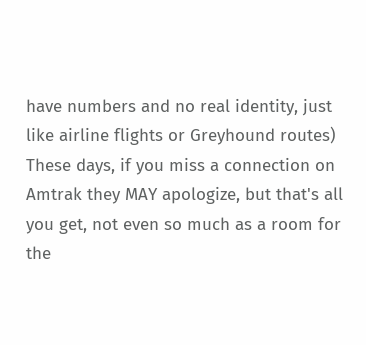have numbers and no real identity, just like airline flights or Greyhound routes)  These days, if you miss a connection on Amtrak they MAY apologize, but that's all you get, not even so much as a room for the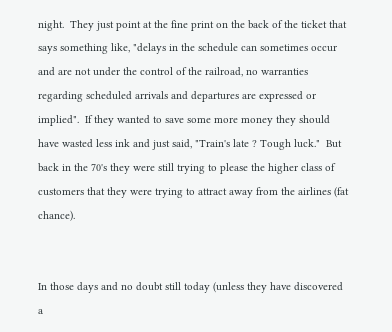night.  They just point at the fine print on the back of the ticket that says something like, "delays in the schedule can sometimes occur and are not under the control of the railroad, no warranties regarding scheduled arrivals and departures are expressed or implied".  If they wanted to save some more money they should have wasted less ink and just said, "Train's late ? Tough luck."  But back in the 70's they were still trying to please the higher class of customers that they were trying to attract away from the airlines (fat chance).


In those days and no doubt still today (unless they have discovered a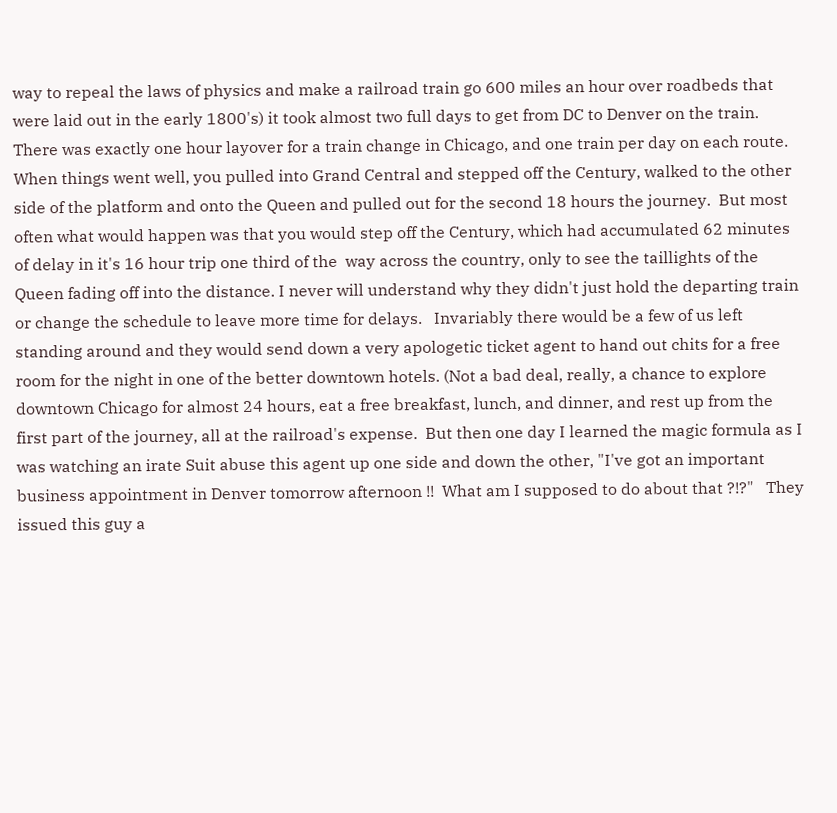way to repeal the laws of physics and make a railroad train go 600 miles an hour over roadbeds that were laid out in the early 1800's) it took almost two full days to get from DC to Denver on the train.  There was exactly one hour layover for a train change in Chicago, and one train per day on each route.  When things went well, you pulled into Grand Central and stepped off the Century, walked to the other side of the platform and onto the Queen and pulled out for the second 18 hours the journey.  But most often what would happen was that you would step off the Century, which had accumulated 62 minutes of delay in it's 16 hour trip one third of the  way across the country, only to see the taillights of the Queen fading off into the distance. I never will understand why they didn't just hold the departing train or change the schedule to leave more time for delays.   Invariably there would be a few of us left standing around and they would send down a very apologetic ticket agent to hand out chits for a free room for the night in one of the better downtown hotels. (Not a bad deal, really, a chance to explore downtown Chicago for almost 24 hours, eat a free breakfast, lunch, and dinner, and rest up from the first part of the journey, all at the railroad's expense.  But then one day I learned the magic formula as I was watching an irate Suit abuse this agent up one side and down the other, "I've got an important  business appointment in Denver tomorrow afternoon !!  What am I supposed to do about that ?!?"   They issued this guy a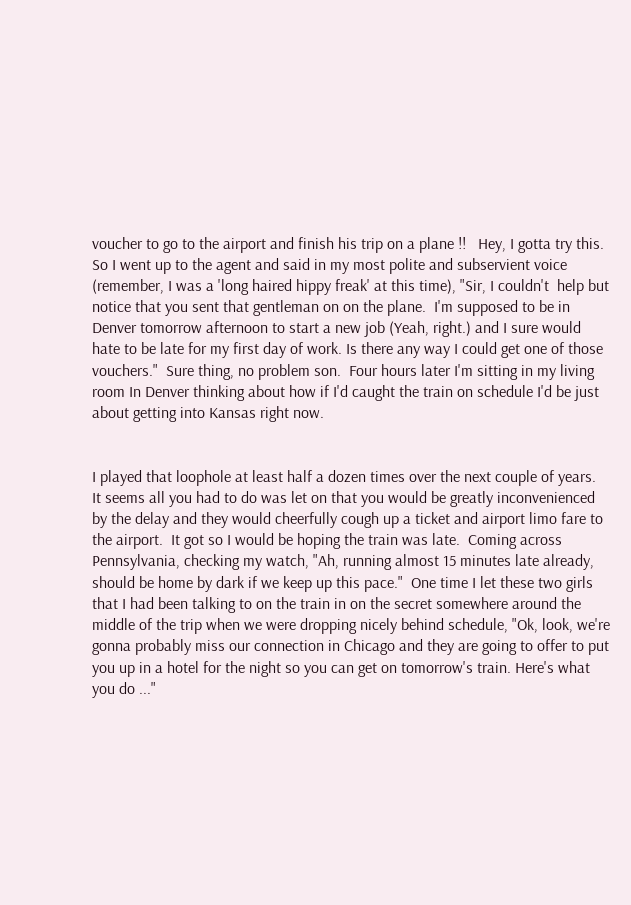voucher to go to the airport and finish his trip on a plane !!   Hey, I gotta try this.  So I went up to the agent and said in my most polite and subservient voice (remember, I was a 'long haired hippy freak' at this time), "Sir, I couldn't  help but notice that you sent that gentleman on on the plane.  I'm supposed to be in Denver tomorrow afternoon to start a new job (Yeah, right.) and I sure would hate to be late for my first day of work. Is there any way I could get one of those vouchers."  Sure thing, no problem son.  Four hours later I'm sitting in my living room In Denver thinking about how if I'd caught the train on schedule I'd be just about getting into Kansas right now.


I played that loophole at least half a dozen times over the next couple of years.  It seems all you had to do was let on that you would be greatly inconvenienced by the delay and they would cheerfully cough up a ticket and airport limo fare to the airport.  It got so I would be hoping the train was late.  Coming across Pennsylvania, checking my watch, "Ah, running almost 15 minutes late already, should be home by dark if we keep up this pace."  One time I let these two girls that I had been talking to on the train in on the secret somewhere around the middle of the trip when we were dropping nicely behind schedule, "Ok, look, we're gonna probably miss our connection in Chicago and they are going to offer to put you up in a hotel for the night so you can get on tomorrow's train. Here's what you do ..."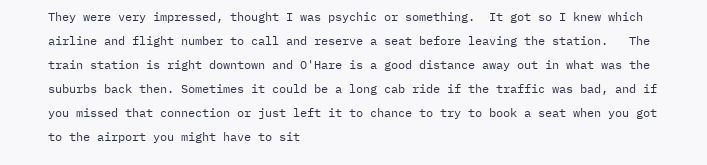They were very impressed, thought I was psychic or something.  It got so I knew which airline and flight number to call and reserve a seat before leaving the station.   The train station is right downtown and O'Hare is a good distance away out in what was the suburbs back then. Sometimes it could be a long cab ride if the traffic was bad, and if you missed that connection or just left it to chance to try to book a seat when you got to the airport you might have to sit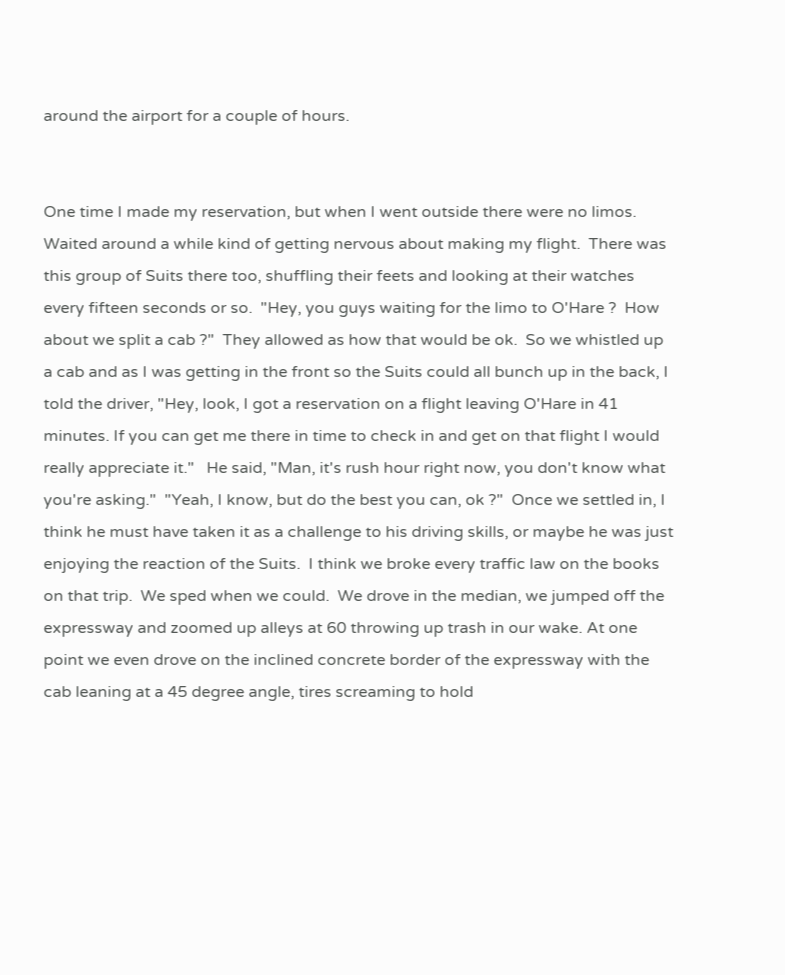around the airport for a couple of hours.


One time I made my reservation, but when I went outside there were no limos.  Waited around a while kind of getting nervous about making my flight.  There was this group of Suits there too, shuffling their feets and looking at their watches every fifteen seconds or so.  "Hey, you guys waiting for the limo to O'Hare ?  How about we split a cab ?"  They allowed as how that would be ok.  So we whistled up a cab and as I was getting in the front so the Suits could all bunch up in the back, I told the driver, "Hey, look, I got a reservation on a flight leaving O'Hare in 41 minutes. If you can get me there in time to check in and get on that flight I would really appreciate it."   He said, "Man, it's rush hour right now, you don't know what you're asking."  "Yeah, I know, but do the best you can, ok ?"  Once we settled in, I think he must have taken it as a challenge to his driving skills, or maybe he was just enjoying the reaction of the Suits.  I think we broke every traffic law on the books on that trip.  We sped when we could.  We drove in the median, we jumped off the expressway and zoomed up alleys at 60 throwing up trash in our wake. At one point we even drove on the inclined concrete border of the expressway with the cab leaning at a 45 degree angle, tires screaming to hold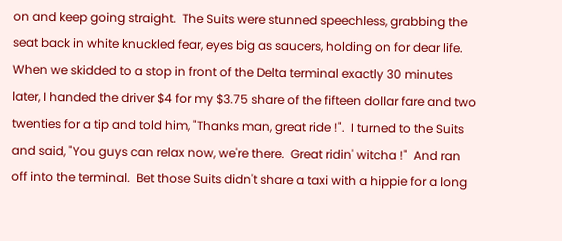on and keep going straight.  The Suits were stunned speechless, grabbing the seat back in white knuckled fear, eyes big as saucers, holding on for dear life.  When we skidded to a stop in front of the Delta terminal exactly 30 minutes later, I handed the driver $4 for my $3.75 share of the fifteen dollar fare and two twenties for a tip and told him, "Thanks man, great ride !".  I turned to the Suits and said, "You guys can relax now, we're there.  Great ridin' witcha !"  And ran off into the terminal.  Bet those Suits didn't share a taxi with a hippie for a long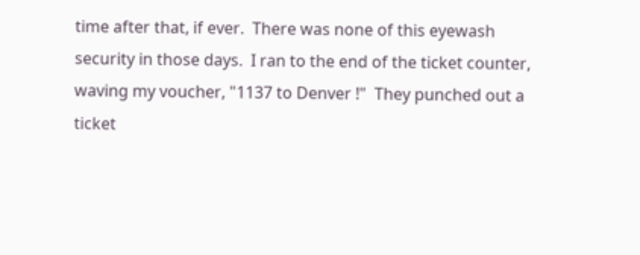time after that, if ever.  There was none of this eyewash security in those days.  I ran to the end of the ticket counter, waving my voucher, "1137 to Denver !"  They punched out a ticket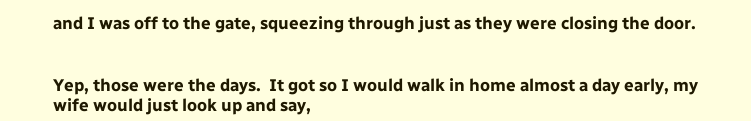and I was off to the gate, squeezing through just as they were closing the door.


Yep, those were the days.  It got so I would walk in home almost a day early, my wife would just look up and say,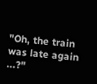"Oh, the train was late again ...?"